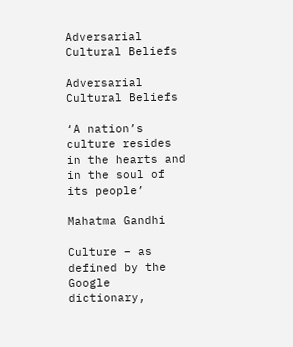Adversarial Cultural Beliefs

Adversarial Cultural Beliefs

‘A nation’s culture resides in the hearts and in the soul of its people’

Mahatma Gandhi

Culture – as defined by the Google dictionary,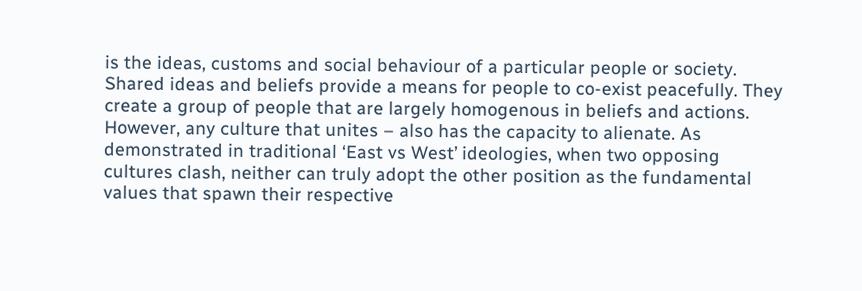is the ideas, customs and social behaviour of a particular people or society. Shared ideas and beliefs provide a means for people to co-exist peacefully. They create a group of people that are largely homogenous in beliefs and actions. However, any culture that unites – also has the capacity to alienate. As demonstrated in traditional ‘East vs West’ ideologies, when two opposing cultures clash, neither can truly adopt the other position as the fundamental values that spawn their respective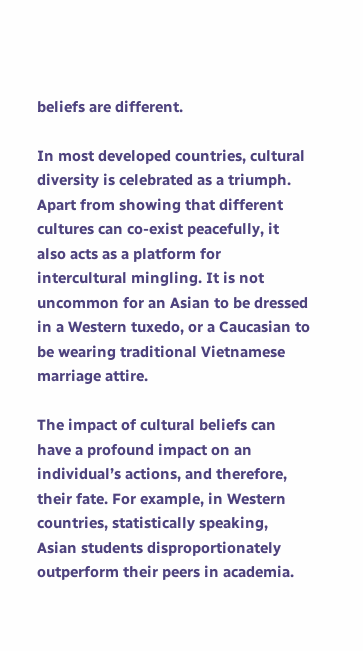beliefs are different.

In most developed countries, cultural diversity is celebrated as a triumph. Apart from showing that different cultures can co-exist peacefully, it also acts as a platform for intercultural mingling. It is not uncommon for an Asian to be dressed in a Western tuxedo, or a Caucasian to be wearing traditional Vietnamese marriage attire.

The impact of cultural beliefs can have a profound impact on an individual’s actions, and therefore, their fate. For example, in Western countries, statistically speaking, Asian students disproportionately outperform their peers in academia.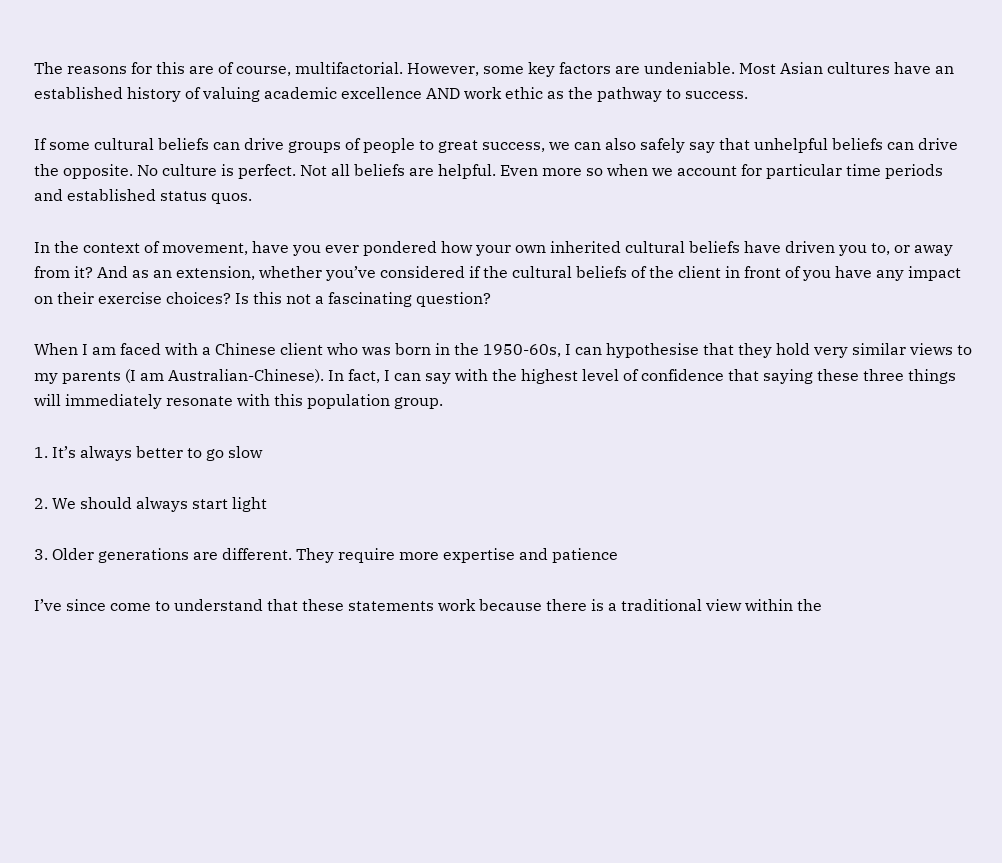The reasons for this are of course, multifactorial. However, some key factors are undeniable. Most Asian cultures have an established history of valuing academic excellence AND work ethic as the pathway to success.

If some cultural beliefs can drive groups of people to great success, we can also safely say that unhelpful beliefs can drive the opposite. No culture is perfect. Not all beliefs are helpful. Even more so when we account for particular time periods and established status quos.

In the context of movement, have you ever pondered how your own inherited cultural beliefs have driven you to, or away from it? And as an extension, whether you’ve considered if the cultural beliefs of the client in front of you have any impact on their exercise choices? Is this not a fascinating question?

When I am faced with a Chinese client who was born in the 1950-60s, I can hypothesise that they hold very similar views to my parents (I am Australian-Chinese). In fact, I can say with the highest level of confidence that saying these three things will immediately resonate with this population group.

1. It’s always better to go slow

2. We should always start light

3. Older generations are different. They require more expertise and patience

I’ve since come to understand that these statements work because there is a traditional view within the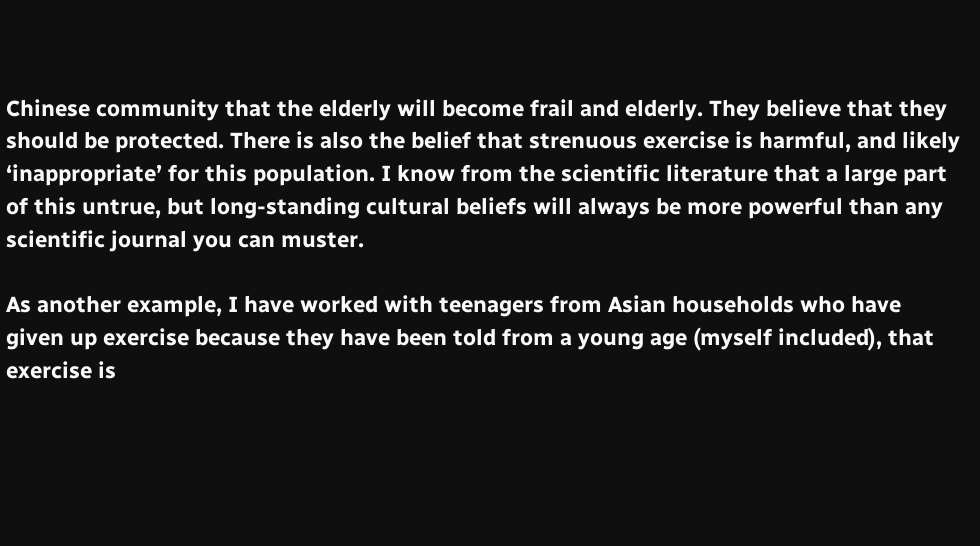Chinese community that the elderly will become frail and elderly. They believe that they should be protected. There is also the belief that strenuous exercise is harmful, and likely ‘inappropriate’ for this population. I know from the scientific literature that a large part of this untrue, but long-standing cultural beliefs will always be more powerful than any scientific journal you can muster.

As another example, I have worked with teenagers from Asian households who have given up exercise because they have been told from a young age (myself included), that exercise is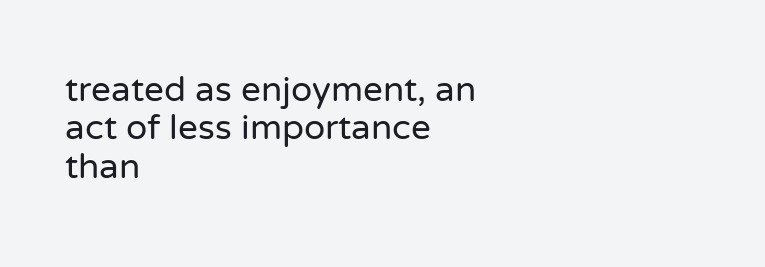treated as enjoyment, an act of less importance than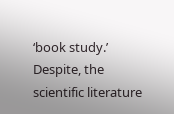‘book study.’ Despite, the scientific literature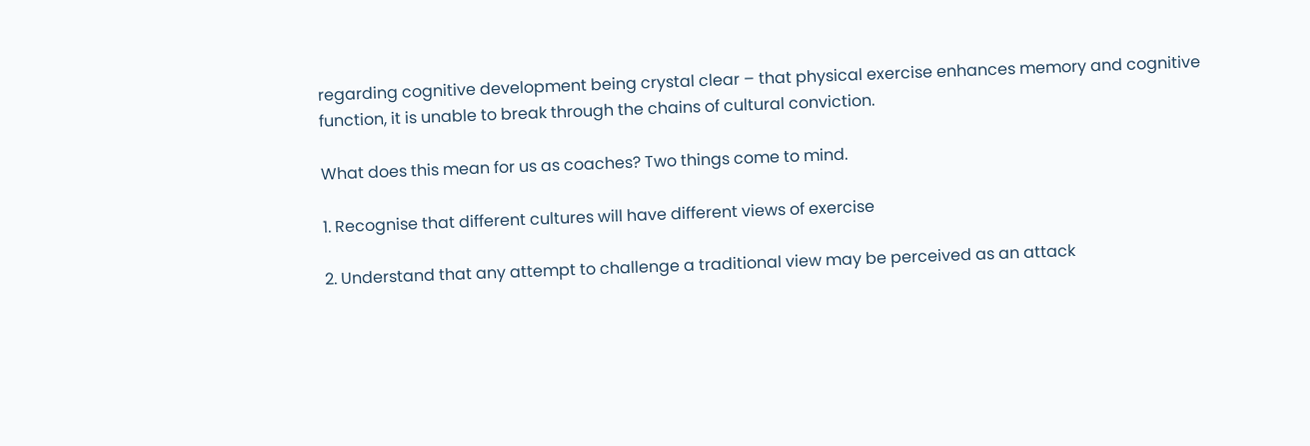regarding cognitive development being crystal clear – that physical exercise enhances memory and cognitive function, it is unable to break through the chains of cultural conviction.

What does this mean for us as coaches? Two things come to mind.

1. Recognise that different cultures will have different views of exercise

2. Understand that any attempt to challenge a traditional view may be perceived as an attack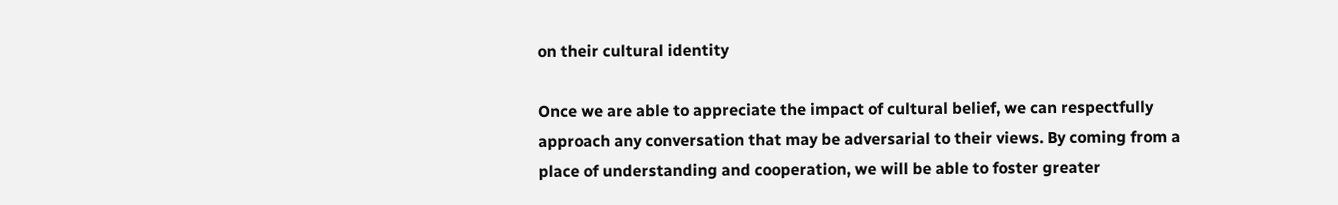on their cultural identity

Once we are able to appreciate the impact of cultural belief, we can respectfully approach any conversation that may be adversarial to their views. By coming from a place of understanding and cooperation, we will be able to foster greater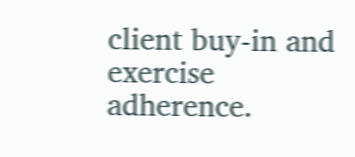client buy-in and exercise adherence.